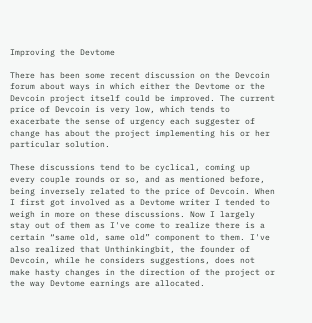Improving the Devtome

There has been some recent discussion on the Devcoin forum about ways in which either the Devtome or the Devcoin project itself could be improved. The current price of Devcoin is very low, which tends to exacerbate the sense of urgency each suggester of change has about the project implementing his or her particular solution.

These discussions tend to be cyclical, coming up every couple rounds or so, and as mentioned before, being inversely related to the price of Devcoin. When I first got involved as a Devtome writer I tended to weigh in more on these discussions. Now I largely stay out of them as I've come to realize there is a certain “same old, same old” component to them. I've also realized that Unthinkingbit, the founder of Devcoin, while he considers suggestions, does not make hasty changes in the direction of the project or the way Devtome earnings are allocated.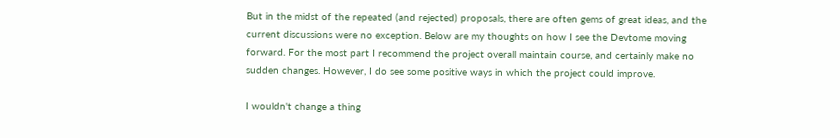But in the midst of the repeated (and rejected) proposals, there are often gems of great ideas, and the current discussions were no exception. Below are my thoughts on how I see the Devtome moving forward. For the most part I recommend the project overall maintain course, and certainly make no sudden changes. However, I do see some positive ways in which the project could improve.

I wouldn't change a thing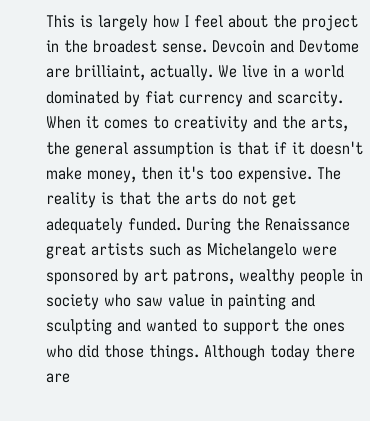This is largely how I feel about the project in the broadest sense. Devcoin and Devtome are brilliaint, actually. We live in a world dominated by fiat currency and scarcity. When it comes to creativity and the arts, the general assumption is that if it doesn't make money, then it's too expensive. The reality is that the arts do not get adequately funded. During the Renaissance great artists such as Michelangelo were sponsored by art patrons, wealthy people in society who saw value in painting and sculpting and wanted to support the ones who did those things. Although today there are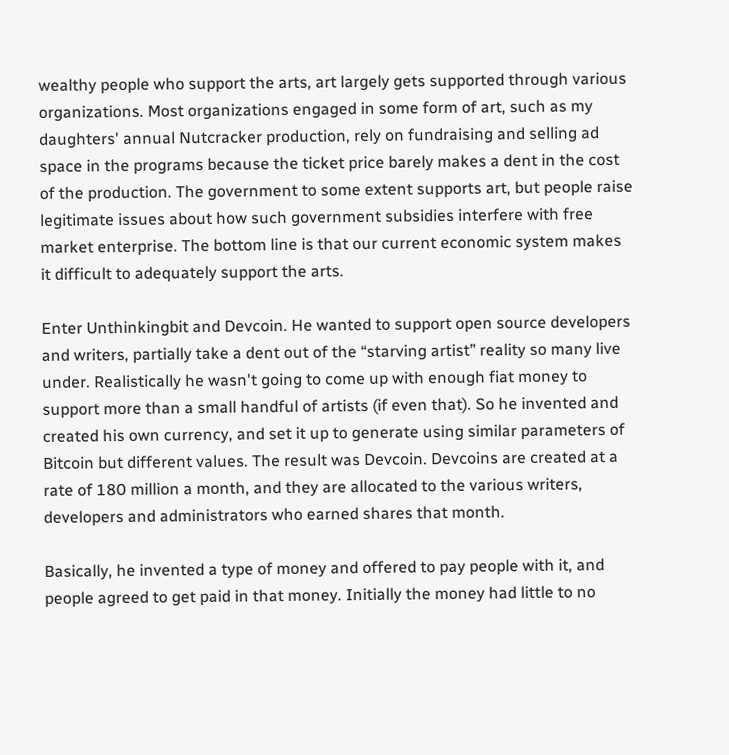wealthy people who support the arts, art largely gets supported through various organizations. Most organizations engaged in some form of art, such as my daughters' annual Nutcracker production, rely on fundraising and selling ad space in the programs because the ticket price barely makes a dent in the cost of the production. The government to some extent supports art, but people raise legitimate issues about how such government subsidies interfere with free market enterprise. The bottom line is that our current economic system makes it difficult to adequately support the arts.

Enter Unthinkingbit and Devcoin. He wanted to support open source developers and writers, partially take a dent out of the “starving artist” reality so many live under. Realistically he wasn't going to come up with enough fiat money to support more than a small handful of artists (if even that). So he invented and created his own currency, and set it up to generate using similar parameters of Bitcoin but different values. The result was Devcoin. Devcoins are created at a rate of 180 million a month, and they are allocated to the various writers, developers and administrators who earned shares that month.

Basically, he invented a type of money and offered to pay people with it, and people agreed to get paid in that money. Initially the money had little to no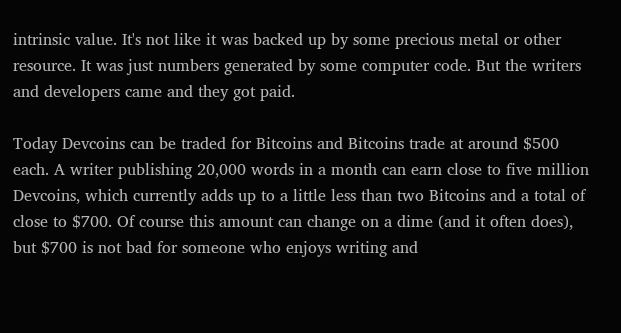intrinsic value. It's not like it was backed up by some precious metal or other resource. It was just numbers generated by some computer code. But the writers and developers came and they got paid.

Today Devcoins can be traded for Bitcoins and Bitcoins trade at around $500 each. A writer publishing 20,000 words in a month can earn close to five million Devcoins, which currently adds up to a little less than two Bitcoins and a total of close to $700. Of course this amount can change on a dime (and it often does), but $700 is not bad for someone who enjoys writing and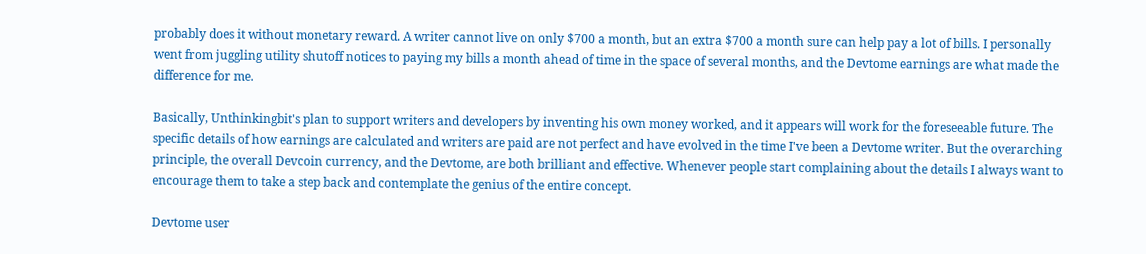probably does it without monetary reward. A writer cannot live on only $700 a month, but an extra $700 a month sure can help pay a lot of bills. I personally went from juggling utility shutoff notices to paying my bills a month ahead of time in the space of several months, and the Devtome earnings are what made the difference for me.

Basically, Unthinkingbit's plan to support writers and developers by inventing his own money worked, and it appears will work for the foreseeable future. The specific details of how earnings are calculated and writers are paid are not perfect and have evolved in the time I've been a Devtome writer. But the overarching principle, the overall Devcoin currency, and the Devtome, are both brilliant and effective. Whenever people start complaining about the details I always want to encourage them to take a step back and contemplate the genius of the entire concept.

Devtome user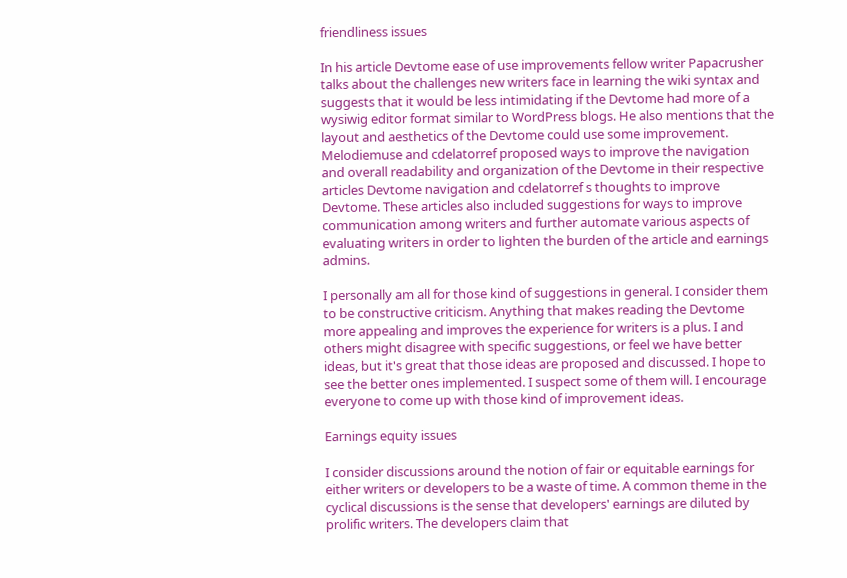friendliness issues

In his article Devtome ease of use improvements fellow writer Papacrusher talks about the challenges new writers face in learning the wiki syntax and suggests that it would be less intimidating if the Devtome had more of a wysiwig editor format similar to WordPress blogs. He also mentions that the layout and aesthetics of the Devtome could use some improvement. Melodiemuse and cdelatorref proposed ways to improve the navigation and overall readability and organization of the Devtome in their respective articles Devtome navigation and cdelatorref s thoughts to improve Devtome. These articles also included suggestions for ways to improve communication among writers and further automate various aspects of evaluating writers in order to lighten the burden of the article and earnings admins.

I personally am all for those kind of suggestions in general. I consider them to be constructive criticism. Anything that makes reading the Devtome more appealing and improves the experience for writers is a plus. I and others might disagree with specific suggestions, or feel we have better ideas, but it's great that those ideas are proposed and discussed. I hope to see the better ones implemented. I suspect some of them will. I encourage everyone to come up with those kind of improvement ideas.

Earnings equity issues

I consider discussions around the notion of fair or equitable earnings for either writers or developers to be a waste of time. A common theme in the cyclical discussions is the sense that developers' earnings are diluted by prolific writers. The developers claim that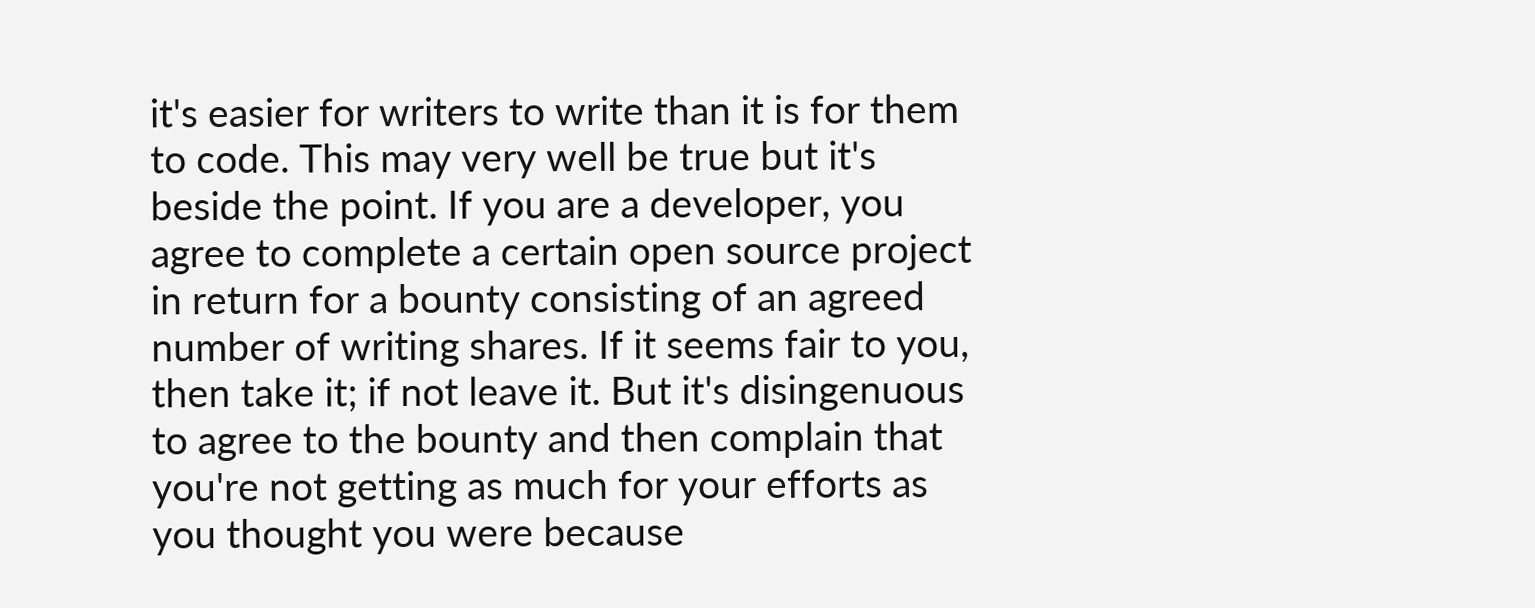it's easier for writers to write than it is for them to code. This may very well be true but it's beside the point. If you are a developer, you agree to complete a certain open source project in return for a bounty consisting of an agreed number of writing shares. If it seems fair to you, then take it; if not leave it. But it's disingenuous to agree to the bounty and then complain that you're not getting as much for your efforts as you thought you were because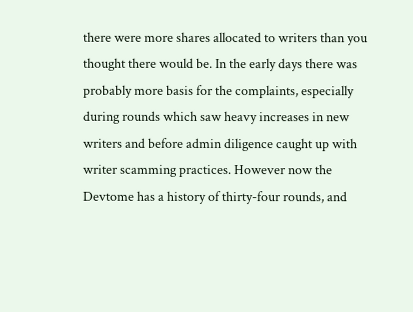there were more shares allocated to writers than you thought there would be. In the early days there was probably more basis for the complaints, especially during rounds which saw heavy increases in new writers and before admin diligence caught up with writer scamming practices. However now the Devtome has a history of thirty-four rounds, and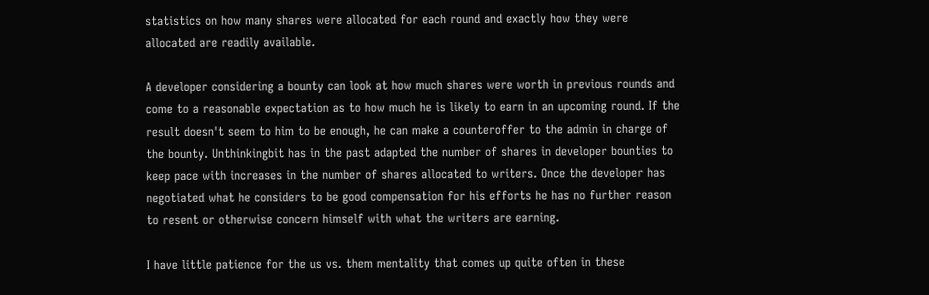statistics on how many shares were allocated for each round and exactly how they were allocated are readily available.

A developer considering a bounty can look at how much shares were worth in previous rounds and come to a reasonable expectation as to how much he is likely to earn in an upcoming round. If the result doesn't seem to him to be enough, he can make a counteroffer to the admin in charge of the bounty. Unthinkingbit has in the past adapted the number of shares in developer bounties to keep pace with increases in the number of shares allocated to writers. Once the developer has negotiated what he considers to be good compensation for his efforts he has no further reason to resent or otherwise concern himself with what the writers are earning.

I have little patience for the us vs. them mentality that comes up quite often in these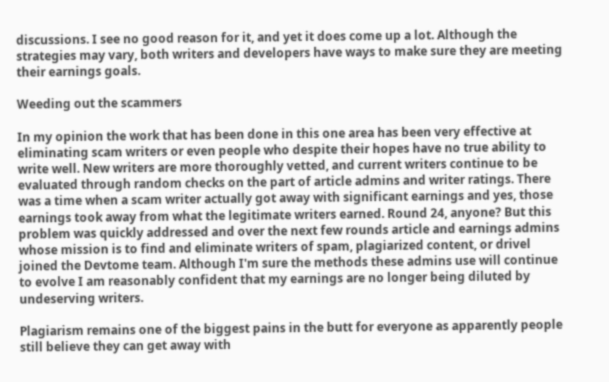discussions. I see no good reason for it, and yet it does come up a lot. Although the strategies may vary, both writers and developers have ways to make sure they are meeting their earnings goals.

Weeding out the scammers

In my opinion the work that has been done in this one area has been very effective at eliminating scam writers or even people who despite their hopes have no true ability to write well. New writers are more thoroughly vetted, and current writers continue to be evaluated through random checks on the part of article admins and writer ratings. There was a time when a scam writer actually got away with significant earnings and yes, those earnings took away from what the legitimate writers earned. Round 24, anyone? But this problem was quickly addressed and over the next few rounds article and earnings admins whose mission is to find and eliminate writers of spam, plagiarized content, or drivel joined the Devtome team. Although I'm sure the methods these admins use will continue to evolve I am reasonably confident that my earnings are no longer being diluted by undeserving writers.

Plagiarism remains one of the biggest pains in the butt for everyone as apparently people still believe they can get away with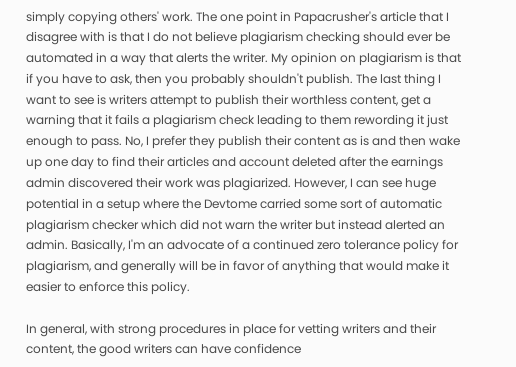simply copying others' work. The one point in Papacrusher's article that I disagree with is that I do not believe plagiarism checking should ever be automated in a way that alerts the writer. My opinion on plagiarism is that if you have to ask, then you probably shouldn't publish. The last thing I want to see is writers attempt to publish their worthless content, get a warning that it fails a plagiarism check leading to them rewording it just enough to pass. No, I prefer they publish their content as is and then wake up one day to find their articles and account deleted after the earnings admin discovered their work was plagiarized. However, I can see huge potential in a setup where the Devtome carried some sort of automatic plagiarism checker which did not warn the writer but instead alerted an admin. Basically, I'm an advocate of a continued zero tolerance policy for plagiarism, and generally will be in favor of anything that would make it easier to enforce this policy.

In general, with strong procedures in place for vetting writers and their content, the good writers can have confidence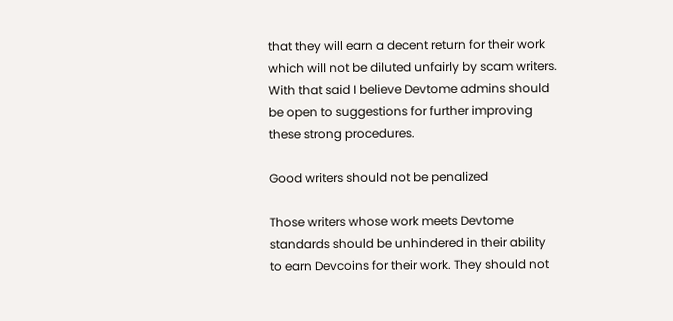that they will earn a decent return for their work which will not be diluted unfairly by scam writers. With that said I believe Devtome admins should be open to suggestions for further improving these strong procedures.

Good writers should not be penalized

Those writers whose work meets Devtome standards should be unhindered in their ability to earn Devcoins for their work. They should not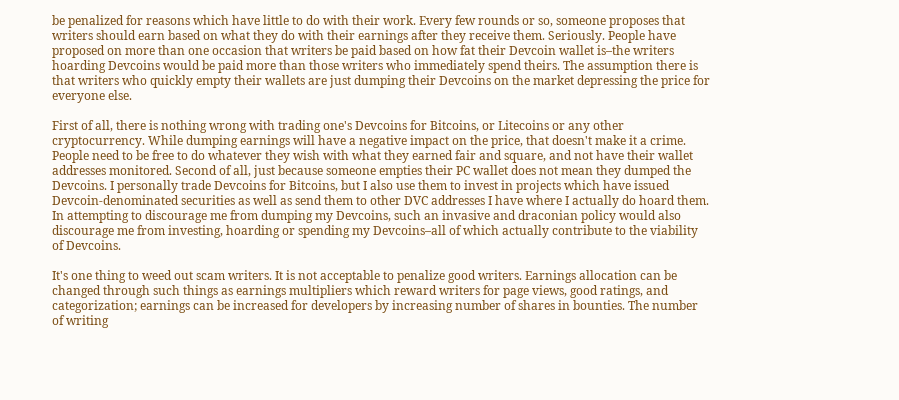be penalized for reasons which have little to do with their work. Every few rounds or so, someone proposes that writers should earn based on what they do with their earnings after they receive them. Seriously. People have proposed on more than one occasion that writers be paid based on how fat their Devcoin wallet is–the writers hoarding Devcoins would be paid more than those writers who immediately spend theirs. The assumption there is that writers who quickly empty their wallets are just dumping their Devcoins on the market depressing the price for everyone else.

First of all, there is nothing wrong with trading one's Devcoins for Bitcoins, or Litecoins or any other cryptocurrency. While dumping earnings will have a negative impact on the price, that doesn't make it a crime. People need to be free to do whatever they wish with what they earned fair and square, and not have their wallet addresses monitored. Second of all, just because someone empties their PC wallet does not mean they dumped the Devcoins. I personally trade Devcoins for Bitcoins, but I also use them to invest in projects which have issued Devcoin-denominated securities as well as send them to other DVC addresses I have where I actually do hoard them. In attempting to discourage me from dumping my Devcoins, such an invasive and draconian policy would also discourage me from investing, hoarding or spending my Devcoins–all of which actually contribute to the viability of Devcoins.

It's one thing to weed out scam writers. It is not acceptable to penalize good writers. Earnings allocation can be changed through such things as earnings multipliers which reward writers for page views, good ratings, and categorization; earnings can be increased for developers by increasing number of shares in bounties. The number of writing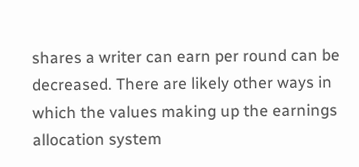shares a writer can earn per round can be decreased. There are likely other ways in which the values making up the earnings allocation system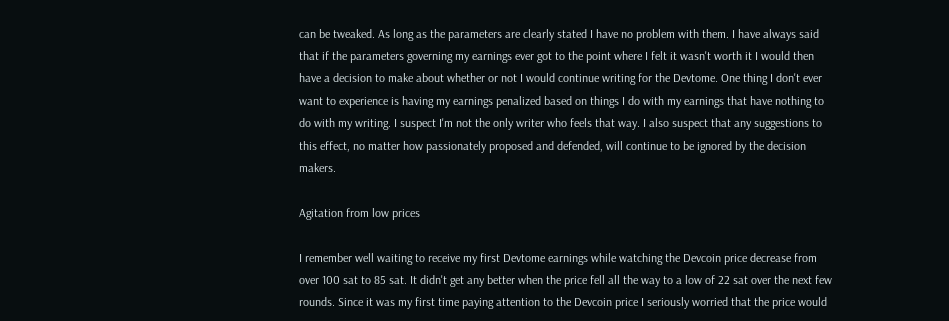can be tweaked. As long as the parameters are clearly stated I have no problem with them. I have always said that if the parameters governing my earnings ever got to the point where I felt it wasn't worth it I would then have a decision to make about whether or not I would continue writing for the Devtome. One thing I don't ever want to experience is having my earnings penalized based on things I do with my earnings that have nothing to do with my writing. I suspect I'm not the only writer who feels that way. I also suspect that any suggestions to this effect, no matter how passionately proposed and defended, will continue to be ignored by the decision makers.

Agitation from low prices

I remember well waiting to receive my first Devtome earnings while watching the Devcoin price decrease from over 100 sat to 85 sat. It didn't get any better when the price fell all the way to a low of 22 sat over the next few rounds. Since it was my first time paying attention to the Devcoin price I seriously worried that the price would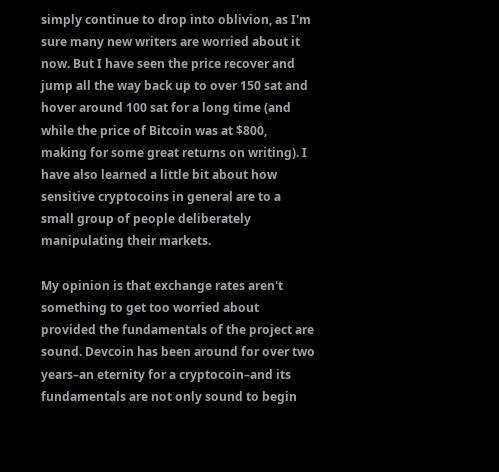simply continue to drop into oblivion, as I'm sure many new writers are worried about it now. But I have seen the price recover and jump all the way back up to over 150 sat and hover around 100 sat for a long time (and while the price of Bitcoin was at $800, making for some great returns on writing). I have also learned a little bit about how sensitive cryptocoins in general are to a small group of people deliberately manipulating their markets.

My opinion is that exchange rates aren't something to get too worried about provided the fundamentals of the project are sound. Devcoin has been around for over two years–an eternity for a cryptocoin–and its fundamentals are not only sound to begin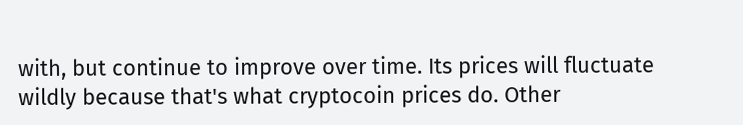with, but continue to improve over time. Its prices will fluctuate wildly because that's what cryptocoin prices do. Other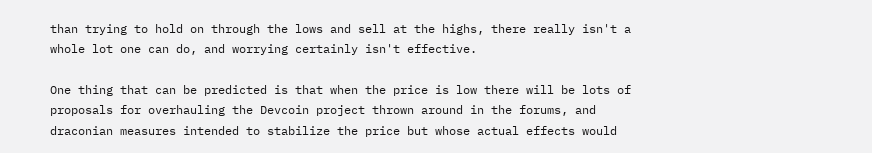than trying to hold on through the lows and sell at the highs, there really isn't a whole lot one can do, and worrying certainly isn't effective.

One thing that can be predicted is that when the price is low there will be lots of proposals for overhauling the Devcoin project thrown around in the forums, and draconian measures intended to stabilize the price but whose actual effects would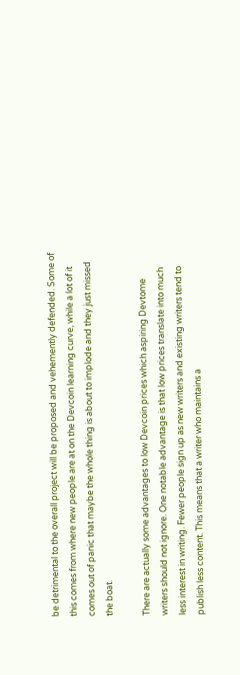be detrimental to the overall project will be proposed and vehemently defended. Some of this comes from where new people are at on the Devcoin learning curve, while a lot of it comes out of panic that maybe the whole thing is about to implode and they just missed the boat.

There are actually some advantages to low Devcoin prices which aspiring Devtome writers should not ignore. One notable advantage is that low prices translate into much less interest in writing. Fewer people sign up as new writers and existing writers tend to publish less content. This means that a writer who maintains a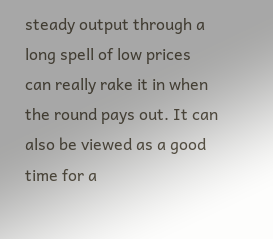steady output through a long spell of low prices can really rake it in when the round pays out. It can also be viewed as a good time for a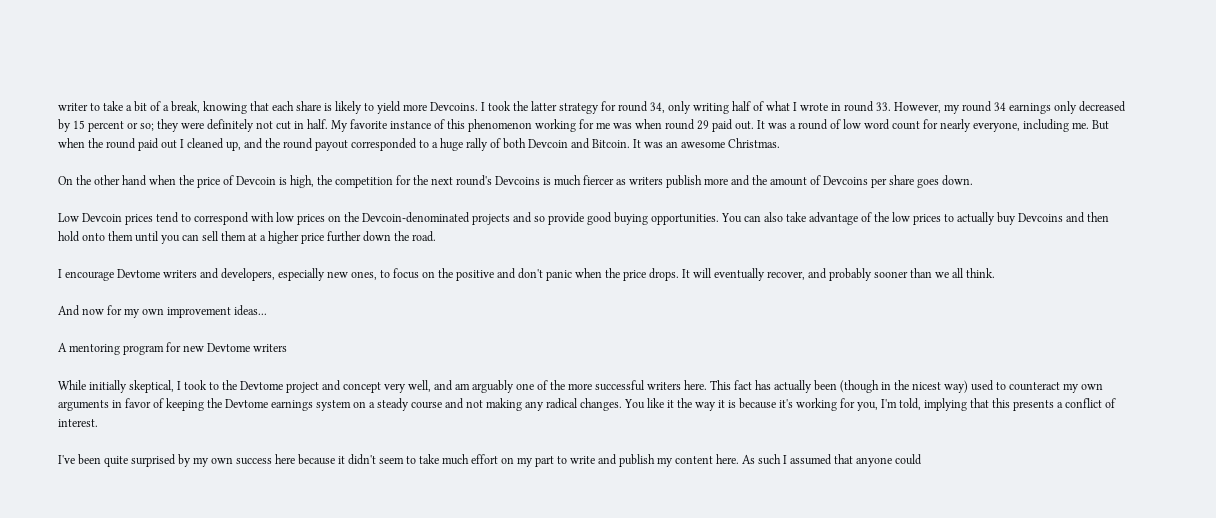writer to take a bit of a break, knowing that each share is likely to yield more Devcoins. I took the latter strategy for round 34, only writing half of what I wrote in round 33. However, my round 34 earnings only decreased by 15 percent or so; they were definitely not cut in half. My favorite instance of this phenomenon working for me was when round 29 paid out. It was a round of low word count for nearly everyone, including me. But when the round paid out I cleaned up, and the round payout corresponded to a huge rally of both Devcoin and Bitcoin. It was an awesome Christmas.

On the other hand when the price of Devcoin is high, the competition for the next round's Devcoins is much fiercer as writers publish more and the amount of Devcoins per share goes down.

Low Devcoin prices tend to correspond with low prices on the Devcoin-denominated projects and so provide good buying opportunities. You can also take advantage of the low prices to actually buy Devcoins and then hold onto them until you can sell them at a higher price further down the road.

I encourage Devtome writers and developers, especially new ones, to focus on the positive and don't panic when the price drops. It will eventually recover, and probably sooner than we all think.

And now for my own improvement ideas...

A mentoring program for new Devtome writers

While initially skeptical, I took to the Devtome project and concept very well, and am arguably one of the more successful writers here. This fact has actually been (though in the nicest way) used to counteract my own arguments in favor of keeping the Devtome earnings system on a steady course and not making any radical changes. You like it the way it is because it's working for you, I'm told, implying that this presents a conflict of interest.

I've been quite surprised by my own success here because it didn't seem to take much effort on my part to write and publish my content here. As such I assumed that anyone could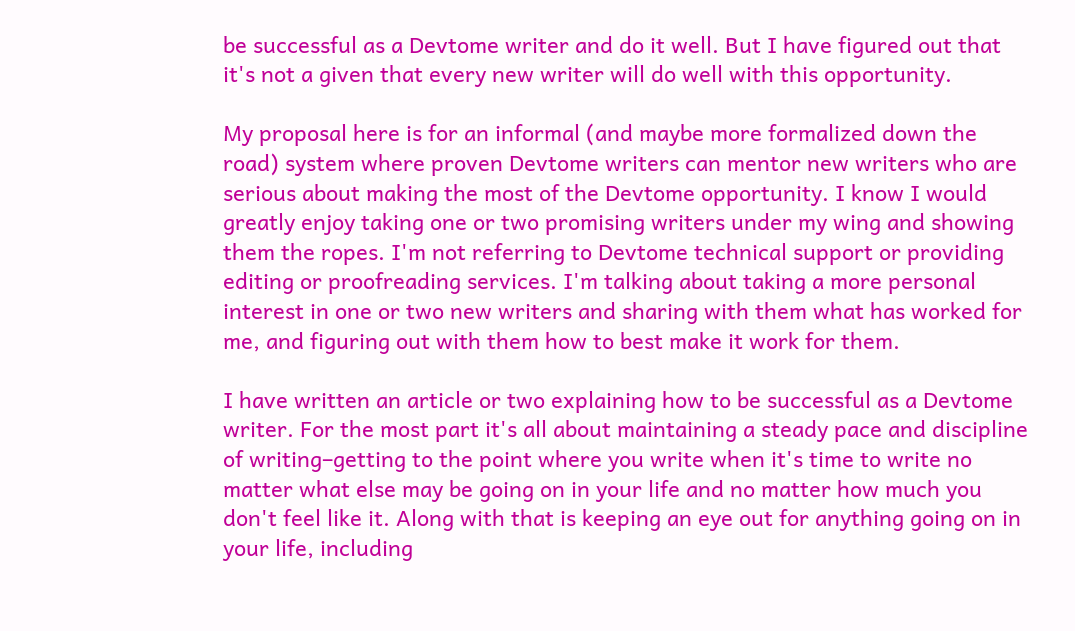be successful as a Devtome writer and do it well. But I have figured out that it's not a given that every new writer will do well with this opportunity.

My proposal here is for an informal (and maybe more formalized down the road) system where proven Devtome writers can mentor new writers who are serious about making the most of the Devtome opportunity. I know I would greatly enjoy taking one or two promising writers under my wing and showing them the ropes. I'm not referring to Devtome technical support or providing editing or proofreading services. I'm talking about taking a more personal interest in one or two new writers and sharing with them what has worked for me, and figuring out with them how to best make it work for them.

I have written an article or two explaining how to be successful as a Devtome writer. For the most part it's all about maintaining a steady pace and discipline of writing–getting to the point where you write when it's time to write no matter what else may be going on in your life and no matter how much you don't feel like it. Along with that is keeping an eye out for anything going on in your life, including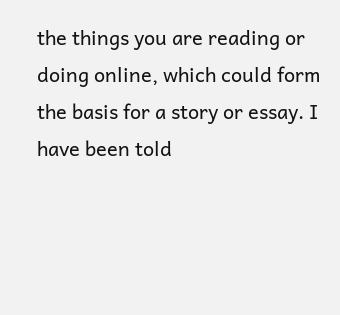the things you are reading or doing online, which could form the basis for a story or essay. I have been told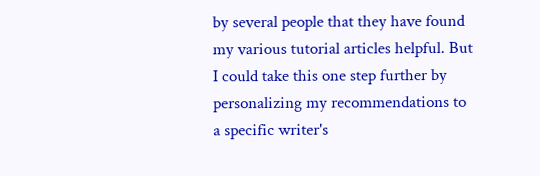by several people that they have found my various tutorial articles helpful. But I could take this one step further by personalizing my recommendations to a specific writer's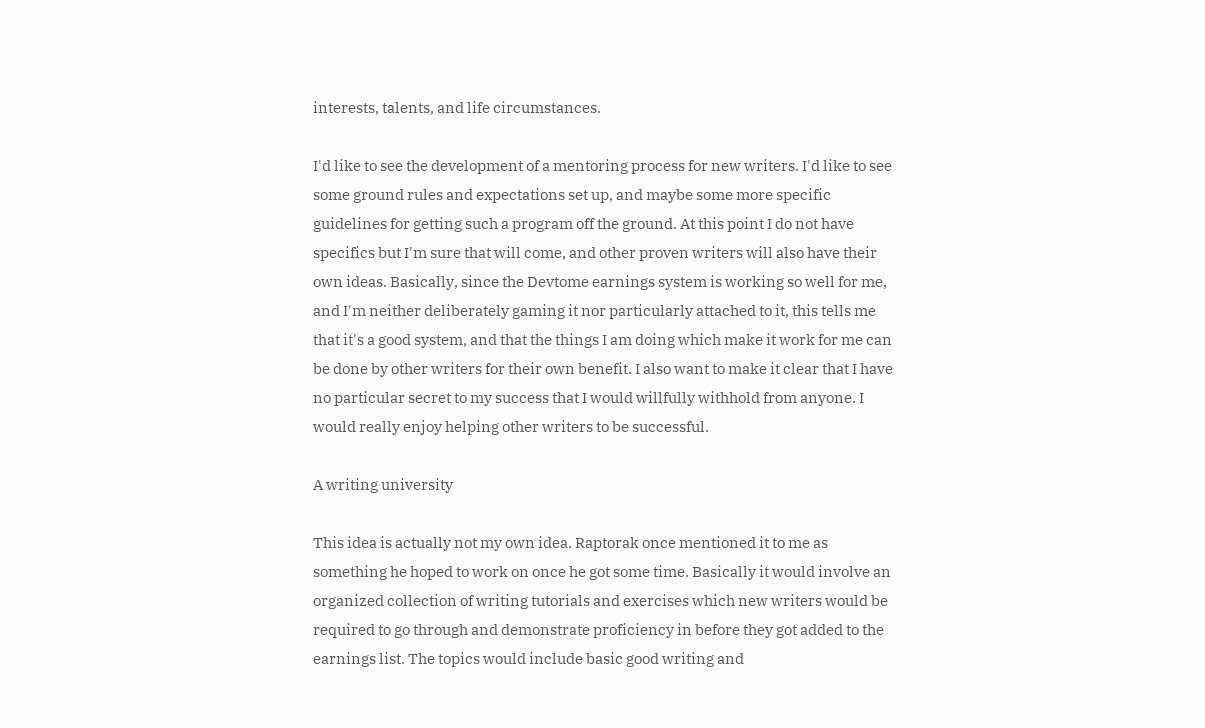interests, talents, and life circumstances.

I'd like to see the development of a mentoring process for new writers. I'd like to see some ground rules and expectations set up, and maybe some more specific guidelines for getting such a program off the ground. At this point I do not have specifics but I'm sure that will come, and other proven writers will also have their own ideas. Basically, since the Devtome earnings system is working so well for me, and I'm neither deliberately gaming it nor particularly attached to it, this tells me that it's a good system, and that the things I am doing which make it work for me can be done by other writers for their own benefit. I also want to make it clear that I have no particular secret to my success that I would willfully withhold from anyone. I would really enjoy helping other writers to be successful.

A writing university

This idea is actually not my own idea. Raptorak once mentioned it to me as something he hoped to work on once he got some time. Basically it would involve an organized collection of writing tutorials and exercises which new writers would be required to go through and demonstrate proficiency in before they got added to the earnings list. The topics would include basic good writing and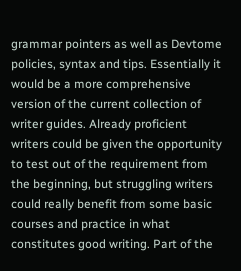grammar pointers as well as Devtome policies, syntax and tips. Essentially it would be a more comprehensive version of the current collection of writer guides. Already proficient writers could be given the opportunity to test out of the requirement from the beginning, but struggling writers could really benefit from some basic courses and practice in what constitutes good writing. Part of the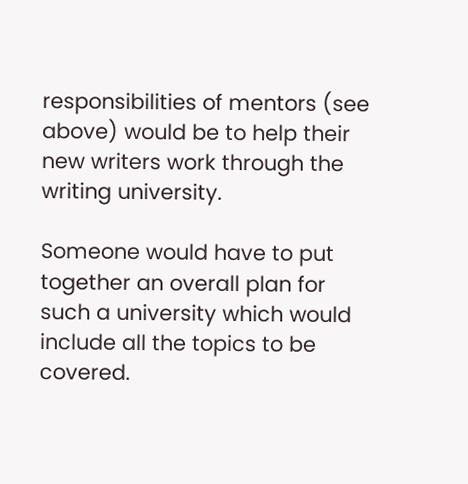responsibilities of mentors (see above) would be to help their new writers work through the writing university.

Someone would have to put together an overall plan for such a university which would include all the topics to be covered.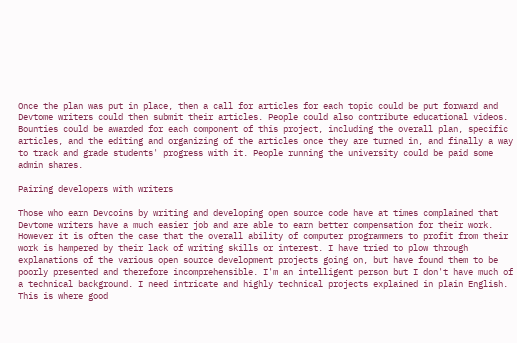Once the plan was put in place, then a call for articles for each topic could be put forward and Devtome writers could then submit their articles. People could also contribute educational videos. Bounties could be awarded for each component of this project, including the overall plan, specific articles, and the editing and organizing of the articles once they are turned in, and finally a way to track and grade students' progress with it. People running the university could be paid some admin shares.

Pairing developers with writers

Those who earn Devcoins by writing and developing open source code have at times complained that Devtome writers have a much easier job and are able to earn better compensation for their work. However it is often the case that the overall ability of computer programmers to profit from their work is hampered by their lack of writing skills or interest. I have tried to plow through explanations of the various open source development projects going on, but have found them to be poorly presented and therefore incomprehensible. I'm an intelligent person but I don't have much of a technical background. I need intricate and highly technical projects explained in plain English. This is where good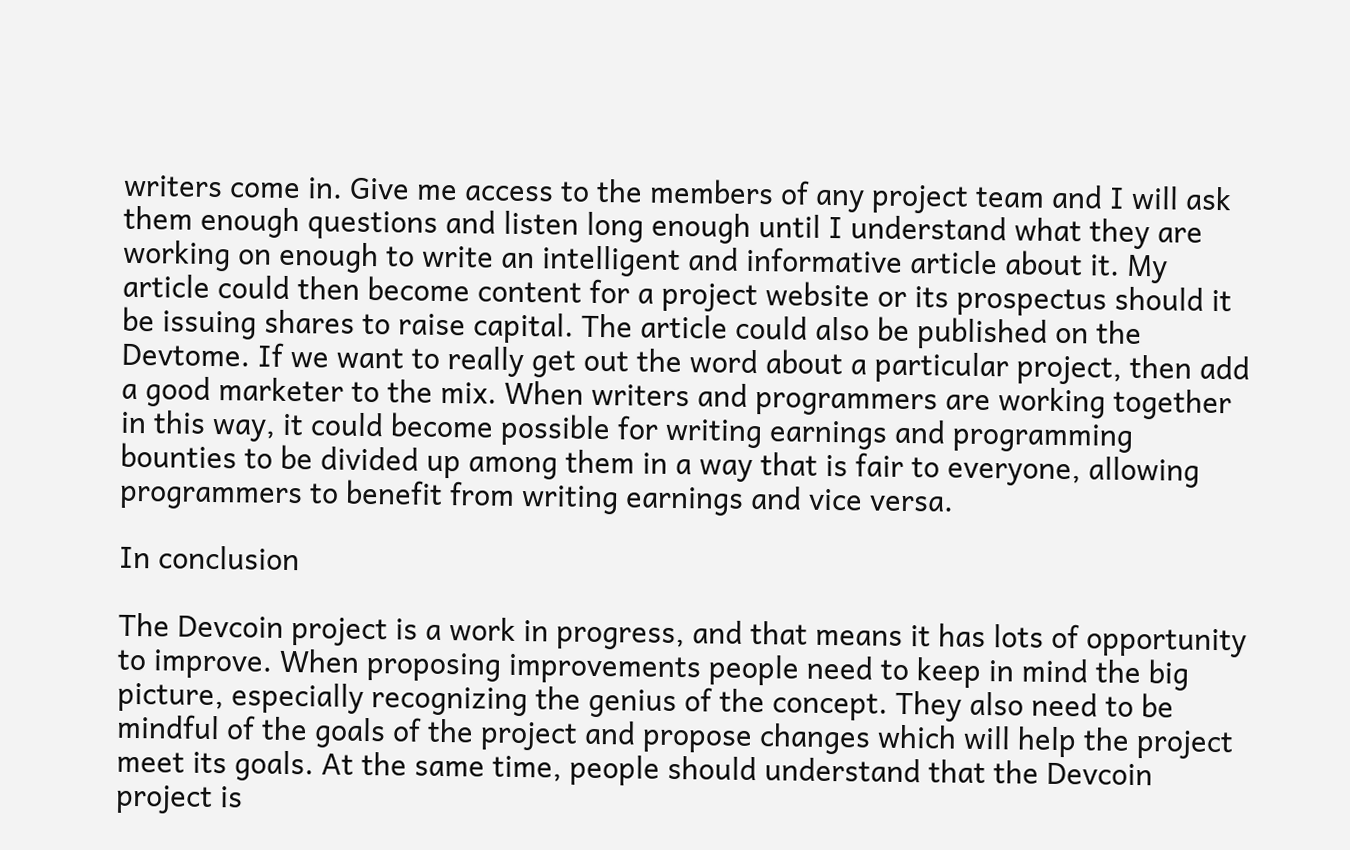writers come in. Give me access to the members of any project team and I will ask them enough questions and listen long enough until I understand what they are working on enough to write an intelligent and informative article about it. My article could then become content for a project website or its prospectus should it be issuing shares to raise capital. The article could also be published on the Devtome. If we want to really get out the word about a particular project, then add a good marketer to the mix. When writers and programmers are working together in this way, it could become possible for writing earnings and programming bounties to be divided up among them in a way that is fair to everyone, allowing programmers to benefit from writing earnings and vice versa.

In conclusion

The Devcoin project is a work in progress, and that means it has lots of opportunity to improve. When proposing improvements people need to keep in mind the big picture, especially recognizing the genius of the concept. They also need to be mindful of the goals of the project and propose changes which will help the project meet its goals. At the same time, people should understand that the Devcoin project is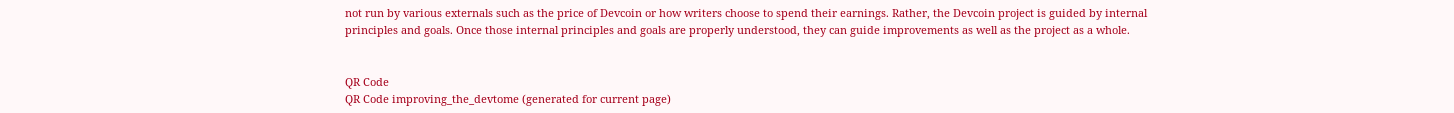not run by various externals such as the price of Devcoin or how writers choose to spend their earnings. Rather, the Devcoin project is guided by internal principles and goals. Once those internal principles and goals are properly understood, they can guide improvements as well as the project as a whole.


QR Code
QR Code improving_the_devtome (generated for current page)